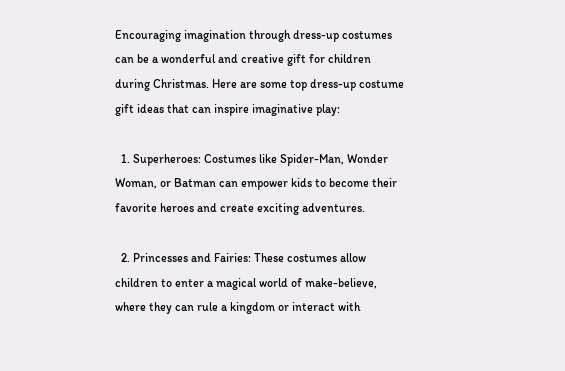Encouraging imagination through dress-up costumes can be a wonderful and creative gift for children during Christmas. Here are some top dress-up costume gift ideas that can inspire imaginative play:

  1. Superheroes: Costumes like Spider-Man, Wonder Woman, or Batman can empower kids to become their favorite heroes and create exciting adventures.

  2. Princesses and Fairies: These costumes allow children to enter a magical world of make-believe, where they can rule a kingdom or interact with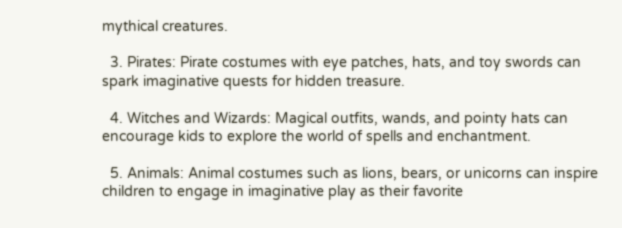mythical creatures.

  3. Pirates: Pirate costumes with eye patches, hats, and toy swords can spark imaginative quests for hidden treasure.

  4. Witches and Wizards: Magical outfits, wands, and pointy hats can encourage kids to explore the world of spells and enchantment.

  5. Animals: Animal costumes such as lions, bears, or unicorns can inspire children to engage in imaginative play as their favorite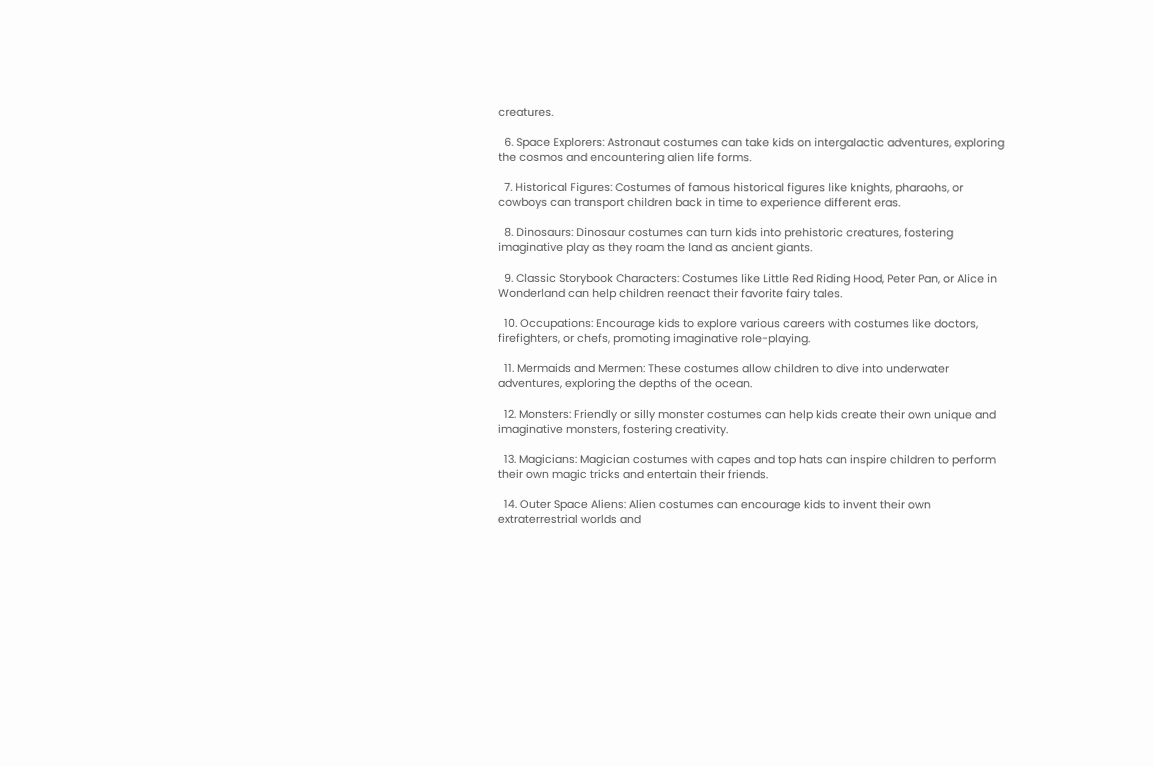creatures.

  6. Space Explorers: Astronaut costumes can take kids on intergalactic adventures, exploring the cosmos and encountering alien life forms.

  7. Historical Figures: Costumes of famous historical figures like knights, pharaohs, or cowboys can transport children back in time to experience different eras.

  8. Dinosaurs: Dinosaur costumes can turn kids into prehistoric creatures, fostering imaginative play as they roam the land as ancient giants.

  9. Classic Storybook Characters: Costumes like Little Red Riding Hood, Peter Pan, or Alice in Wonderland can help children reenact their favorite fairy tales.

  10. Occupations: Encourage kids to explore various careers with costumes like doctors, firefighters, or chefs, promoting imaginative role-playing.

  11. Mermaids and Mermen: These costumes allow children to dive into underwater adventures, exploring the depths of the ocean.

  12. Monsters: Friendly or silly monster costumes can help kids create their own unique and imaginative monsters, fostering creativity.

  13. Magicians: Magician costumes with capes and top hats can inspire children to perform their own magic tricks and entertain their friends.

  14. Outer Space Aliens: Alien costumes can encourage kids to invent their own extraterrestrial worlds and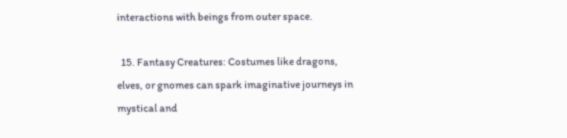interactions with beings from outer space.

  15. Fantasy Creatures: Costumes like dragons, elves, or gnomes can spark imaginative journeys in mystical and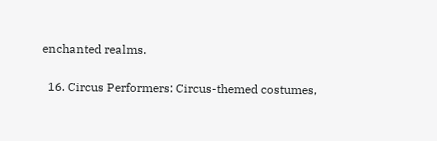enchanted realms.

  16. Circus Performers: Circus-themed costumes,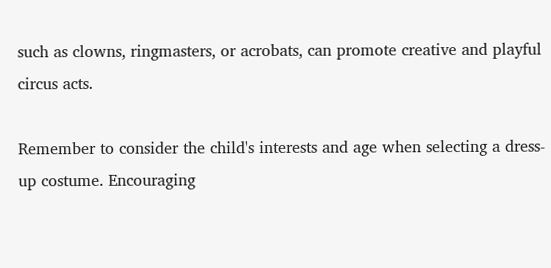such as clowns, ringmasters, or acrobats, can promote creative and playful circus acts.

Remember to consider the child's interests and age when selecting a dress-up costume. Encouraging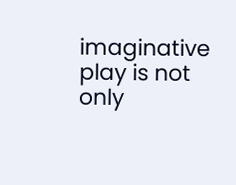imaginative play is not only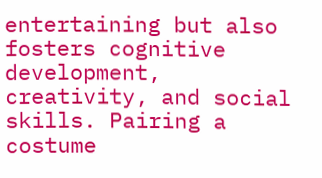entertaining but also fosters cognitive development, creativity, and social skills. Pairing a costume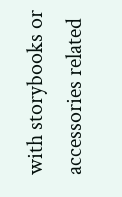with storybooks or accessories related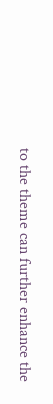to the theme can further enhance the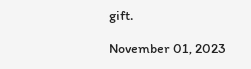gift.

November 01, 2023